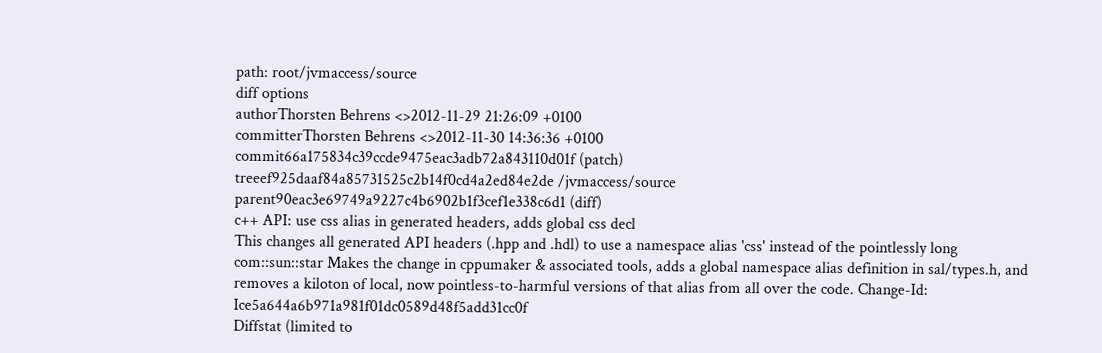path: root/jvmaccess/source
diff options
authorThorsten Behrens <>2012-11-29 21:26:09 +0100
committerThorsten Behrens <>2012-11-30 14:36:36 +0100
commit66a175834c39ccde9475eac3adb72a843110d01f (patch)
treeef925daaf84a85731525c2b14f0cd4a2ed84e2de /jvmaccess/source
parent90eac3e69749a9227c4b6902b1f3cef1e338c6d1 (diff)
c++ API: use css alias in generated headers, adds global css decl
This changes all generated API headers (.hpp and .hdl) to use a namespace alias 'css' instead of the pointlessly long com::sun::star Makes the change in cppumaker & associated tools, adds a global namespace alias definition in sal/types.h, and removes a kiloton of local, now pointless-to-harmful versions of that alias from all over the code. Change-Id: Ice5a644a6b971a981f01dc0589d48f5add31cc0f
Diffstat (limited to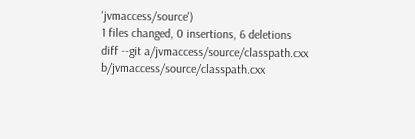'jvmaccess/source')
1 files changed, 0 insertions, 6 deletions
diff --git a/jvmaccess/source/classpath.cxx b/jvmaccess/source/classpath.cxx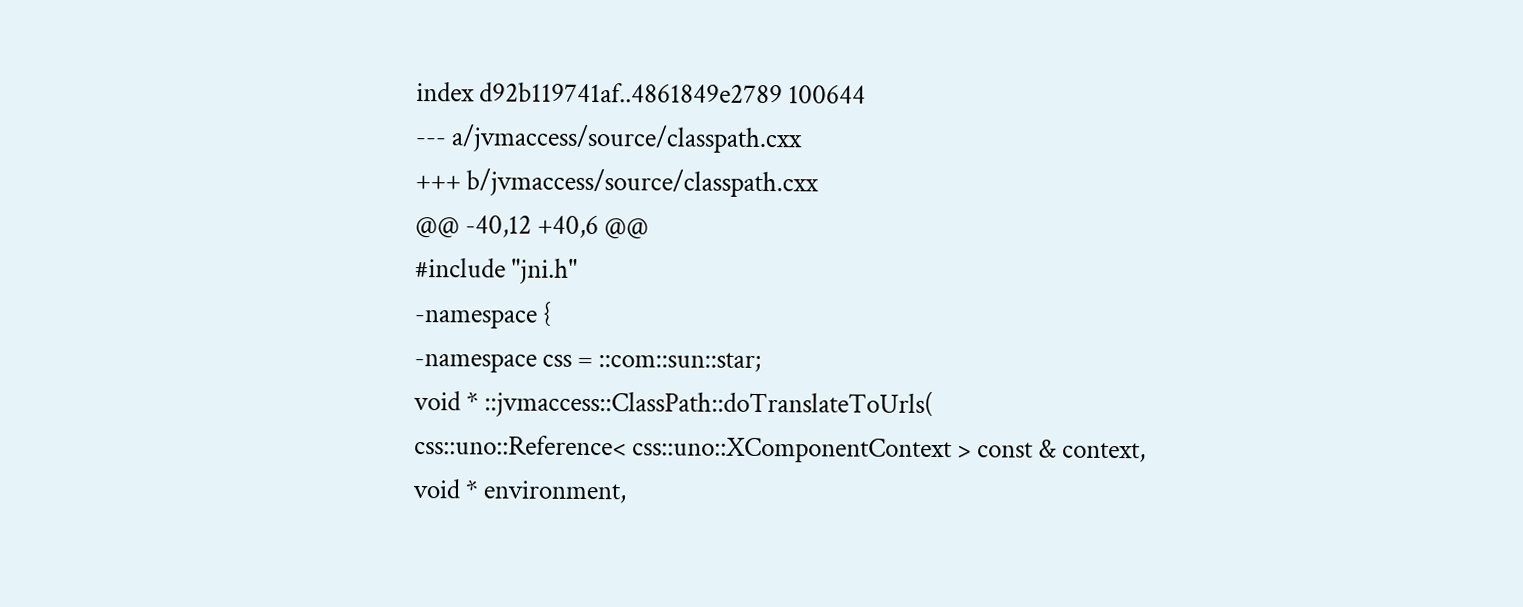index d92b119741af..4861849e2789 100644
--- a/jvmaccess/source/classpath.cxx
+++ b/jvmaccess/source/classpath.cxx
@@ -40,12 +40,6 @@
#include "jni.h"
-namespace {
-namespace css = ::com::sun::star;
void * ::jvmaccess::ClassPath::doTranslateToUrls(
css::uno::Reference< css::uno::XComponentContext > const & context,
void * environment,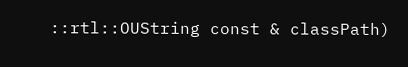::rtl::OUString const & classPath)